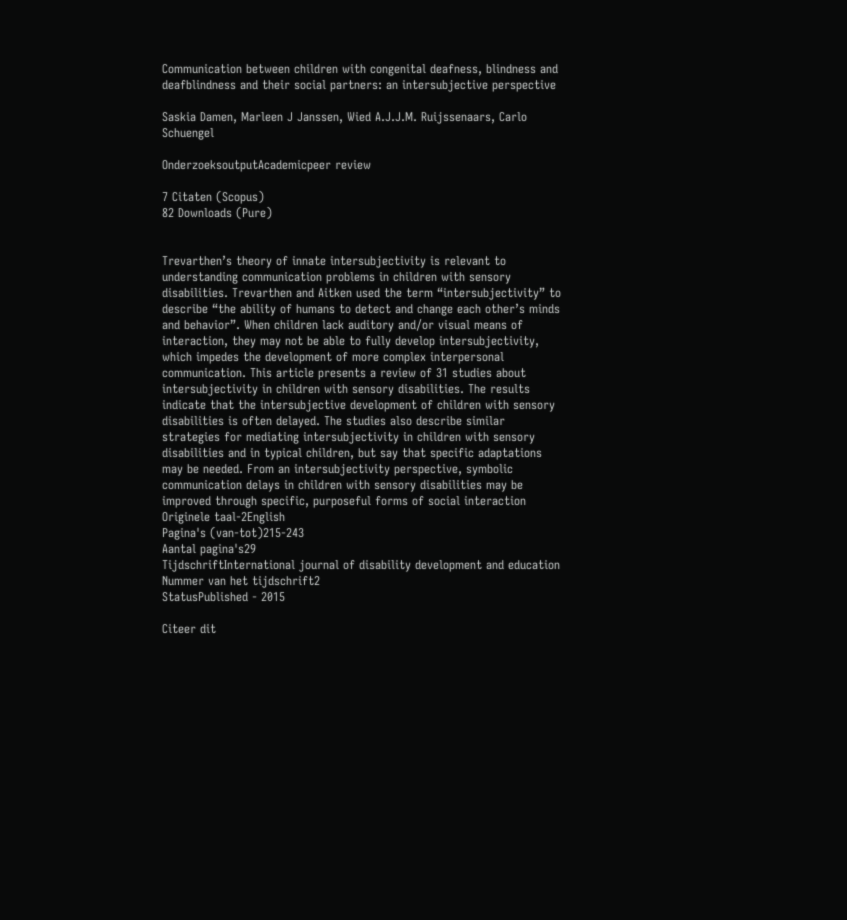Communication between children with congenital deafness, blindness and deafblindness and their social partners: an intersubjective perspective

Saskia Damen, Marleen J Janssen, Wied A.J.J.M. Ruijssenaars, Carlo Schuengel

OnderzoeksoutputAcademicpeer review

7 Citaten (Scopus)
82 Downloads (Pure)


Trevarthen’s theory of innate intersubjectivity is relevant to understanding communication problems in children with sensory disabilities. Trevarthen and Aitken used the term “intersubjectivity” to describe “the ability of humans to detect and change each other’s minds and behavior”. When children lack auditory and/or visual means of interaction, they may not be able to fully develop intersubjectivity, which impedes the development of more complex interpersonal communication. This article presents a review of 31 studies about intersubjectivity in children with sensory disabilities. The results indicate that the intersubjective development of children with sensory disabilities is often delayed. The studies also describe similar strategies for mediating intersubjectivity in children with sensory disabilities and in typical children, but say that specific adaptations may be needed. From an intersubjectivity perspective, symbolic communication delays in children with sensory disabilities may be improved through specific, purposeful forms of social interaction
Originele taal-2English
Pagina's (van-tot)215-243
Aantal pagina's29
TijdschriftInternational journal of disability development and education
Nummer van het tijdschrift2
StatusPublished - 2015

Citeer dit